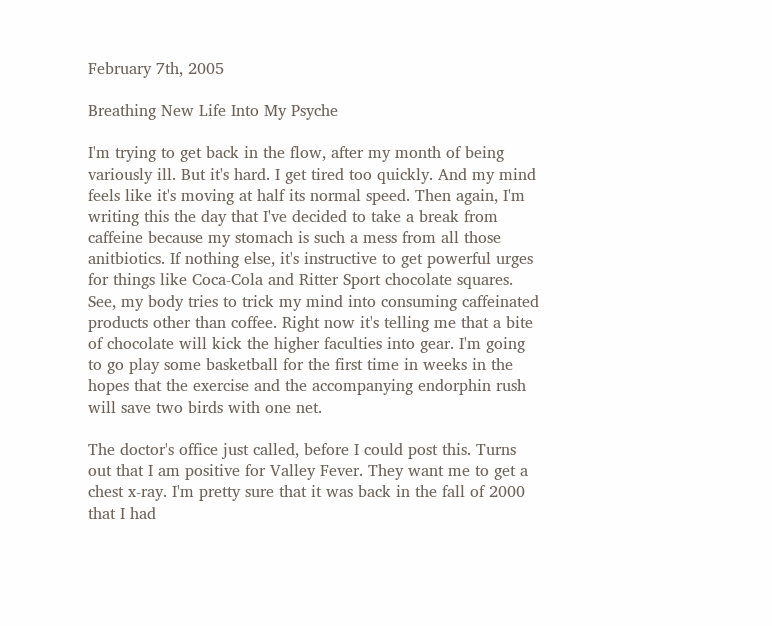February 7th, 2005

Breathing New Life Into My Psyche

I'm trying to get back in the flow, after my month of being variously ill. But it's hard. I get tired too quickly. And my mind feels like it's moving at half its normal speed. Then again, I'm writing this the day that I've decided to take a break from caffeine because my stomach is such a mess from all those anitbiotics. If nothing else, it's instructive to get powerful urges for things like Coca-Cola and Ritter Sport chocolate squares. See, my body tries to trick my mind into consuming caffeinated products other than coffee. Right now it's telling me that a bite of chocolate will kick the higher faculties into gear. I'm going to go play some basketball for the first time in weeks in the hopes that the exercise and the accompanying endorphin rush will save two birds with one net.

The doctor's office just called, before I could post this. Turns out that I am positive for Valley Fever. They want me to get a chest x-ray. I'm pretty sure that it was back in the fall of 2000 that I had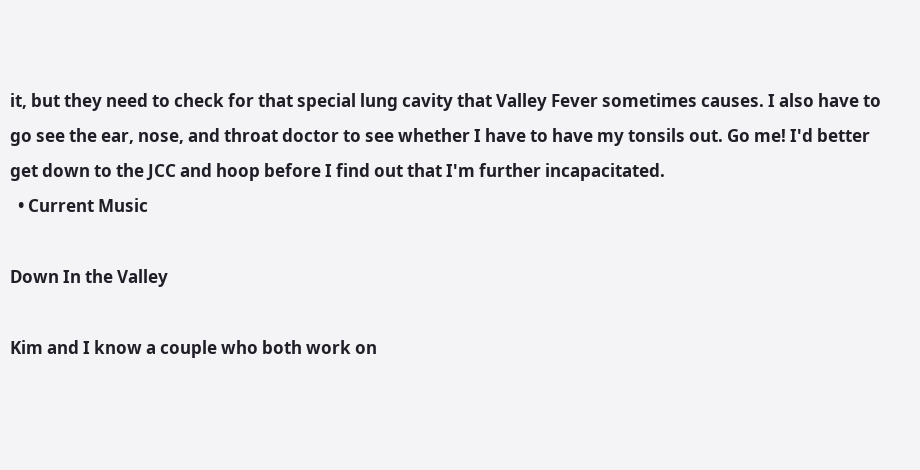it, but they need to check for that special lung cavity that Valley Fever sometimes causes. I also have to go see the ear, nose, and throat doctor to see whether I have to have my tonsils out. Go me! I'd better get down to the JCC and hoop before I find out that I'm further incapacitated.
  • Current Music

Down In the Valley

Kim and I know a couple who both work on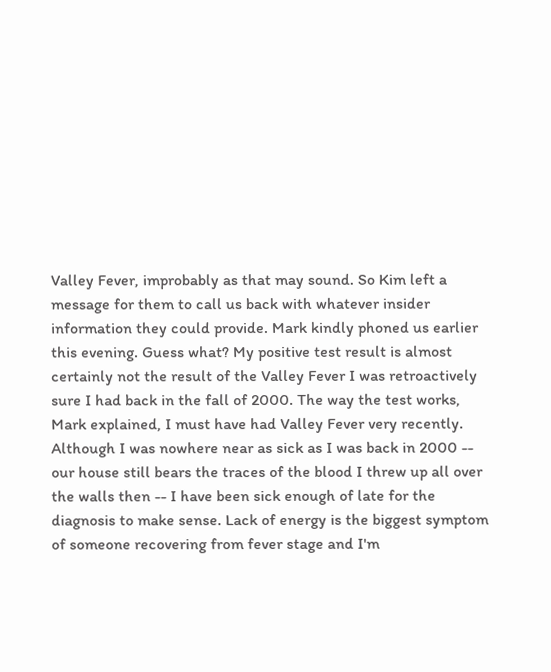Valley Fever, improbably as that may sound. So Kim left a message for them to call us back with whatever insider information they could provide. Mark kindly phoned us earlier this evening. Guess what? My positive test result is almost certainly not the result of the Valley Fever I was retroactively sure I had back in the fall of 2000. The way the test works, Mark explained, I must have had Valley Fever very recently. Although I was nowhere near as sick as I was back in 2000 -- our house still bears the traces of the blood I threw up all over the walls then -- I have been sick enough of late for the diagnosis to make sense. Lack of energy is the biggest symptom of someone recovering from fever stage and I'm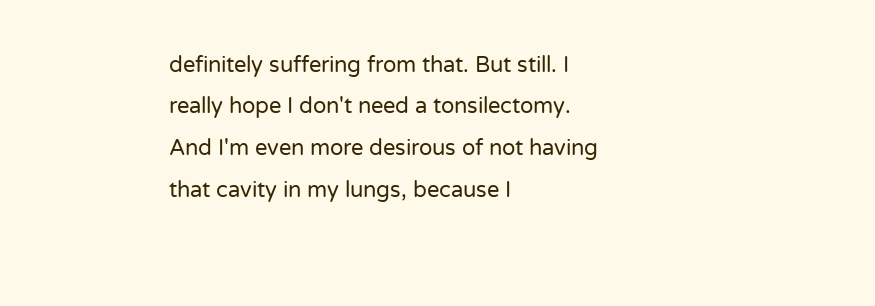definitely suffering from that. But still. I really hope I don't need a tonsilectomy. And I'm even more desirous of not having that cavity in my lungs, because I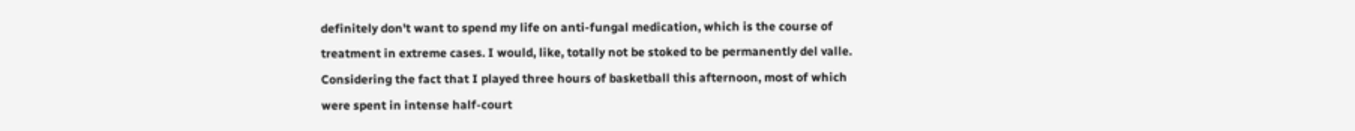definitely don't want to spend my life on anti-fungal medication, which is the course of treatment in extreme cases. I would, like, totally not be stoked to be permanently del valle. Considering the fact that I played three hours of basketball this afternoon, most of which were spent in intense half-court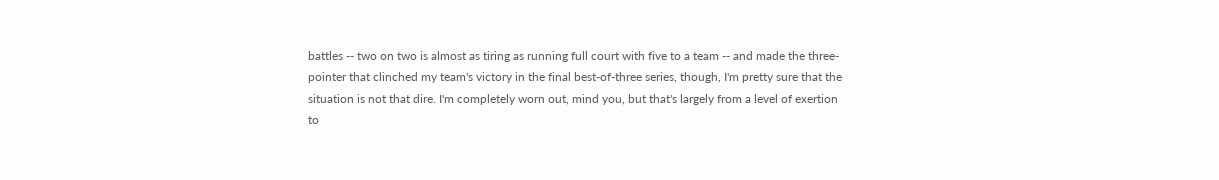battles -- two on two is almost as tiring as running full court with five to a team -- and made the three-pointer that clinched my team's victory in the final best-of-three series, though, I'm pretty sure that the situation is not that dire. I'm completely worn out, mind you, but that's largely from a level of exertion to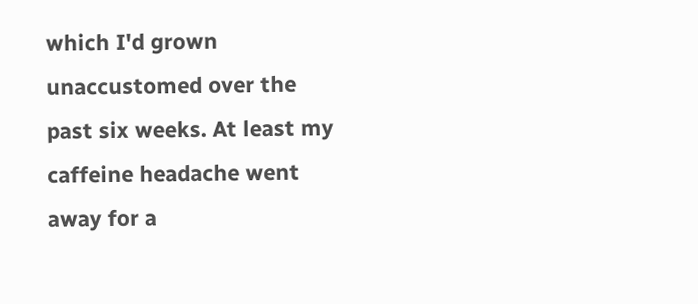which I'd grown unaccustomed over the past six weeks. At least my caffeine headache went away for a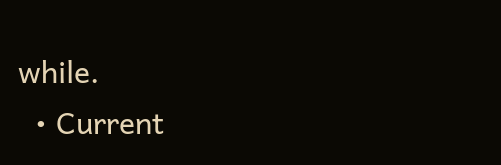while.
  • Current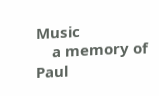Music
    a memory of Paul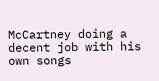McCartney doing a decent job with his own songs